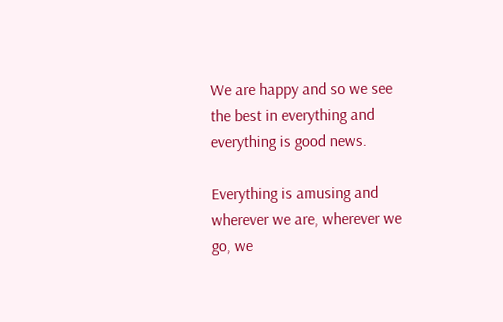We are happy and so we see the best in everything and everything is good news.

Everything is amusing and wherever we are, wherever we go, we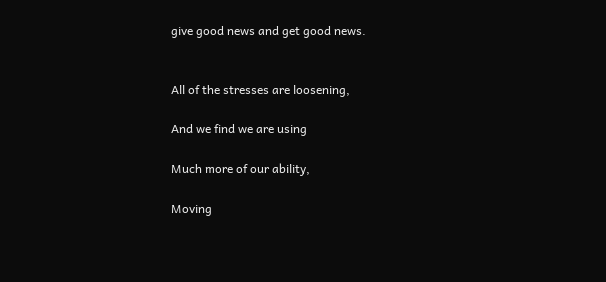give good news and get good news.


All of the stresses are loosening,

And we find we are using

Much more of our ability,

Moving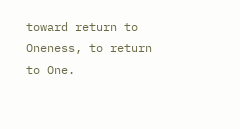toward return to Oneness, to return to One.